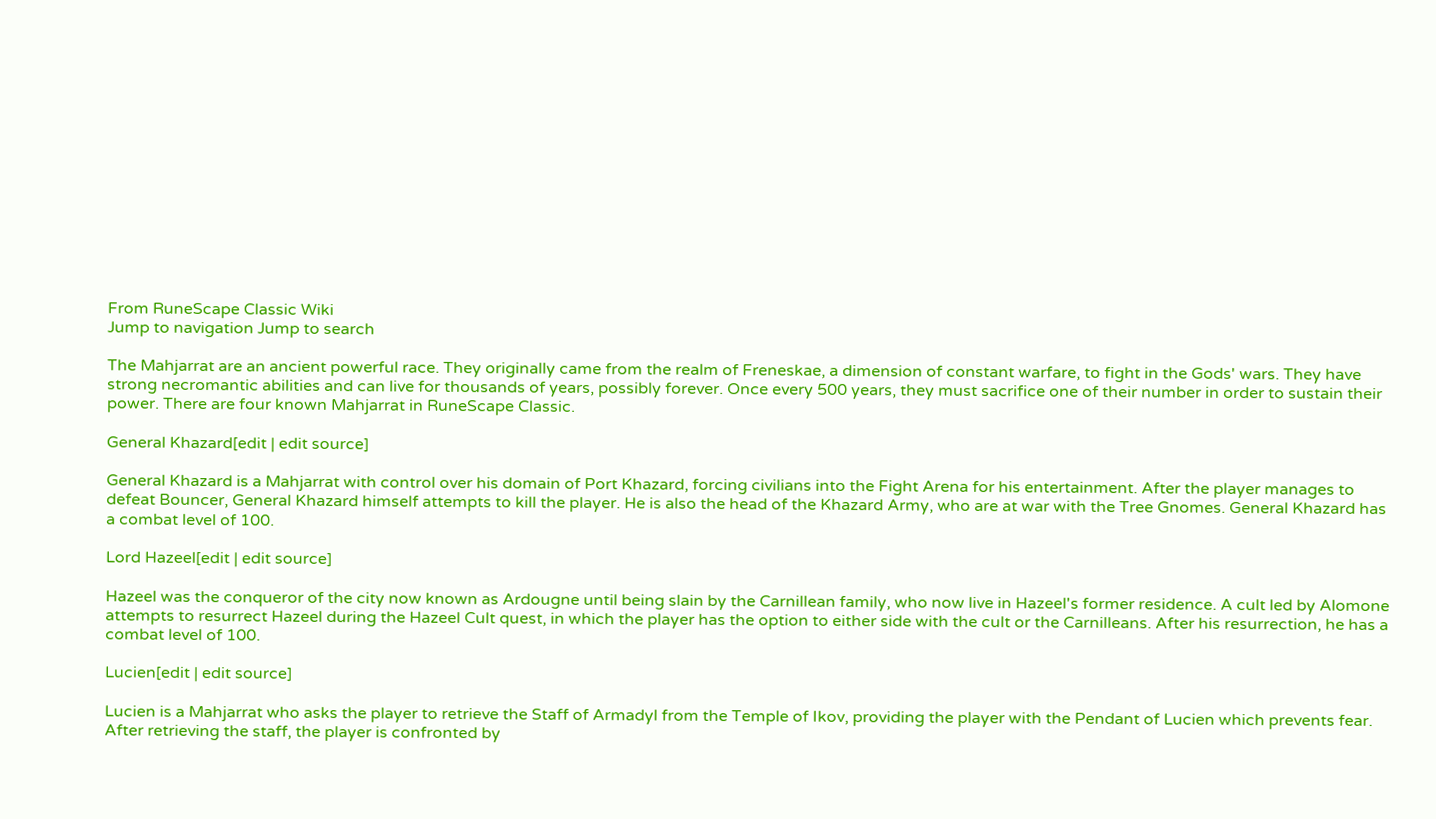From RuneScape Classic Wiki
Jump to navigation Jump to search

The Mahjarrat are an ancient powerful race. They originally came from the realm of Freneskae, a dimension of constant warfare, to fight in the Gods' wars. They have strong necromantic abilities and can live for thousands of years, possibly forever. Once every 500 years, they must sacrifice one of their number in order to sustain their power. There are four known Mahjarrat in RuneScape Classic.

General Khazard[edit | edit source]

General Khazard is a Mahjarrat with control over his domain of Port Khazard, forcing civilians into the Fight Arena for his entertainment. After the player manages to defeat Bouncer, General Khazard himself attempts to kill the player. He is also the head of the Khazard Army, who are at war with the Tree Gnomes. General Khazard has a combat level of 100.

Lord Hazeel[edit | edit source]

Hazeel was the conqueror of the city now known as Ardougne until being slain by the Carnillean family, who now live in Hazeel's former residence. A cult led by Alomone attempts to resurrect Hazeel during the Hazeel Cult quest, in which the player has the option to either side with the cult or the Carnilleans. After his resurrection, he has a combat level of 100.

Lucien[edit | edit source]

Lucien is a Mahjarrat who asks the player to retrieve the Staff of Armadyl from the Temple of Ikov, providing the player with the Pendant of Lucien which prevents fear. After retrieving the staff, the player is confronted by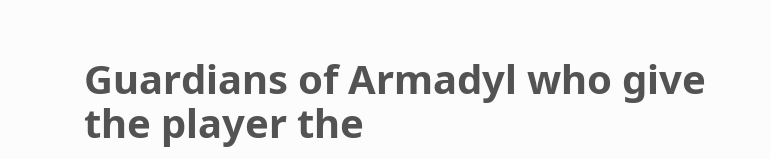Guardians of Armadyl who give the player the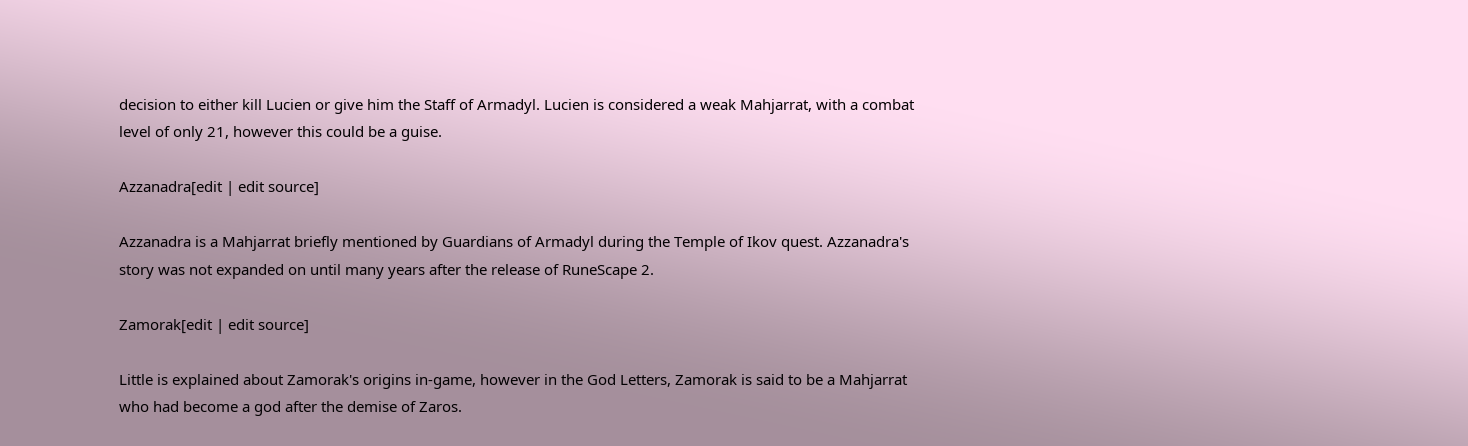decision to either kill Lucien or give him the Staff of Armadyl. Lucien is considered a weak Mahjarrat, with a combat level of only 21, however this could be a guise.

Azzanadra[edit | edit source]

Azzanadra is a Mahjarrat briefly mentioned by Guardians of Armadyl during the Temple of Ikov quest. Azzanadra's story was not expanded on until many years after the release of RuneScape 2.

Zamorak[edit | edit source]

Little is explained about Zamorak's origins in-game, however in the God Letters, Zamorak is said to be a Mahjarrat who had become a god after the demise of Zaros.